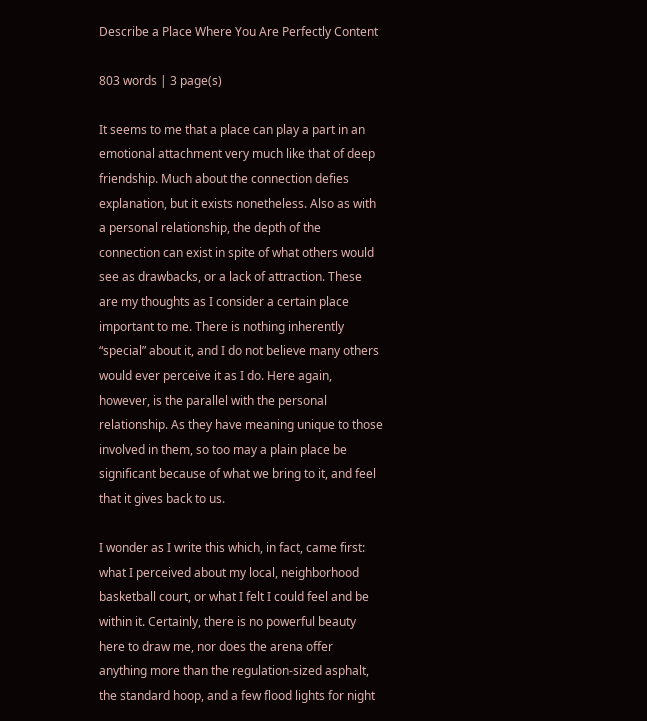Describe a Place Where You Are Perfectly Content

803 words | 3 page(s)

It seems to me that a place can play a part in an emotional attachment very much like that of deep friendship. Much about the connection defies explanation, but it exists nonetheless. Also as with a personal relationship, the depth of the connection can exist in spite of what others would see as drawbacks, or a lack of attraction. These are my thoughts as I consider a certain place important to me. There is nothing inherently “special” about it, and I do not believe many others would ever perceive it as I do. Here again, however, is the parallel with the personal relationship. As they have meaning unique to those involved in them, so too may a plain place be significant because of what we bring to it, and feel that it gives back to us.

I wonder as I write this which, in fact, came first: what I perceived about my local, neighborhood basketball court, or what I felt I could feel and be within it. Certainly, there is no powerful beauty here to draw me, nor does the arena offer anything more than the regulation-sized asphalt, the standard hoop, and a few flood lights for night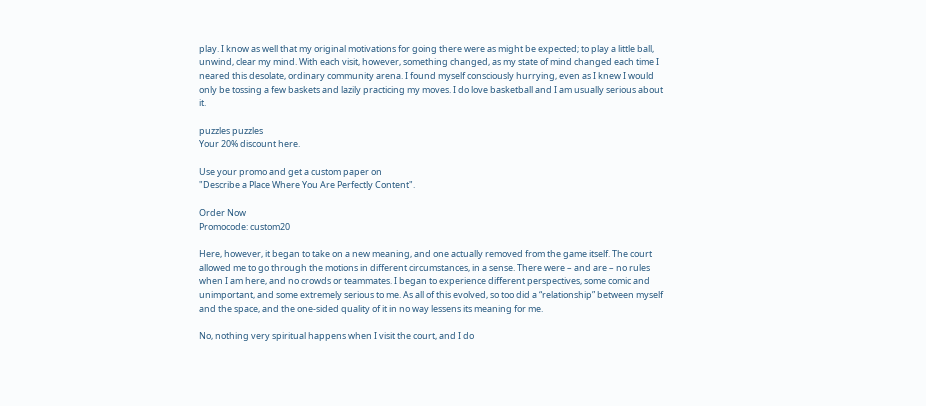play. I know as well that my original motivations for going there were as might be expected; to play a little ball, unwind, clear my mind. With each visit, however, something changed, as my state of mind changed each time I neared this desolate, ordinary community arena. I found myself consciously hurrying, even as I knew I would only be tossing a few baskets and lazily practicing my moves. I do love basketball and I am usually serious about it.

puzzles puzzles
Your 20% discount here.

Use your promo and get a custom paper on
"Describe a Place Where You Are Perfectly Content".

Order Now
Promocode: custom20

Here, however, it began to take on a new meaning, and one actually removed from the game itself. The court allowed me to go through the motions in different circumstances, in a sense. There were – and are – no rules when I am here, and no crowds or teammates. I began to experience different perspectives, some comic and unimportant, and some extremely serious to me. As all of this evolved, so too did a “relationship” between myself and the space, and the one-sided quality of it in no way lessens its meaning for me.

No, nothing very spiritual happens when I visit the court, and I do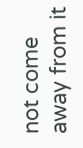not come away from it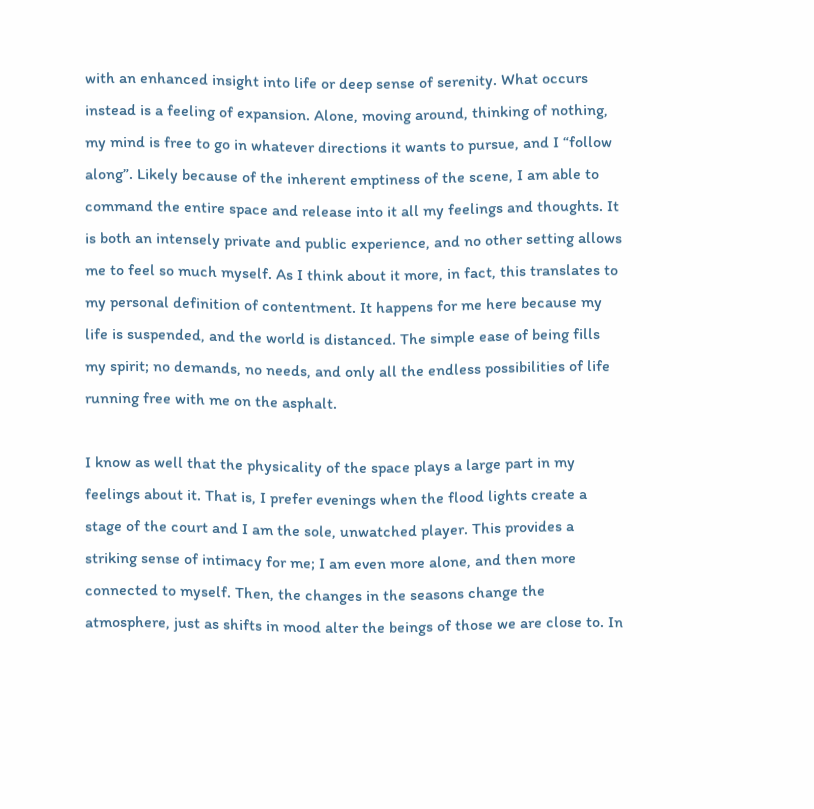with an enhanced insight into life or deep sense of serenity. What occurs instead is a feeling of expansion. Alone, moving around, thinking of nothing, my mind is free to go in whatever directions it wants to pursue, and I “follow along”. Likely because of the inherent emptiness of the scene, I am able to command the entire space and release into it all my feelings and thoughts. It is both an intensely private and public experience, and no other setting allows me to feel so much myself. As I think about it more, in fact, this translates to my personal definition of contentment. It happens for me here because my life is suspended, and the world is distanced. The simple ease of being fills my spirit; no demands, no needs, and only all the endless possibilities of life running free with me on the asphalt.

I know as well that the physicality of the space plays a large part in my feelings about it. That is, I prefer evenings when the flood lights create a stage of the court and I am the sole, unwatched player. This provides a striking sense of intimacy for me; I am even more alone, and then more connected to myself. Then, the changes in the seasons change the atmosphere, just as shifts in mood alter the beings of those we are close to. In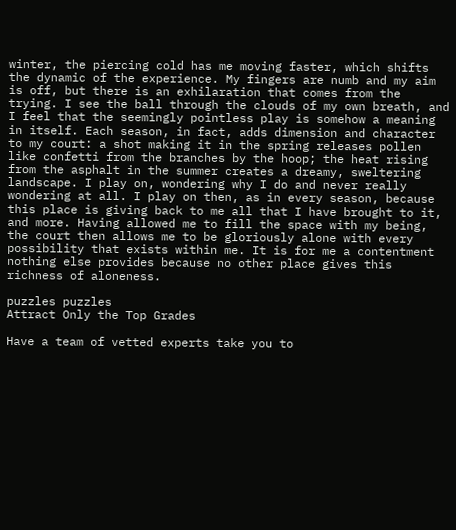winter, the piercing cold has me moving faster, which shifts the dynamic of the experience. My fingers are numb and my aim is off, but there is an exhilaration that comes from the trying. I see the ball through the clouds of my own breath, and I feel that the seemingly pointless play is somehow a meaning in itself. Each season, in fact, adds dimension and character to my court: a shot making it in the spring releases pollen like confetti from the branches by the hoop; the heat rising from the asphalt in the summer creates a dreamy, sweltering landscape. I play on, wondering why I do and never really wondering at all. I play on then, as in every season, because this place is giving back to me all that I have brought to it, and more. Having allowed me to fill the space with my being, the court then allows me to be gloriously alone with every possibility that exists within me. It is for me a contentment nothing else provides because no other place gives this richness of aloneness.

puzzles puzzles
Attract Only the Top Grades

Have a team of vetted experts take you to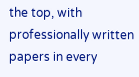the top, with professionally written papers in every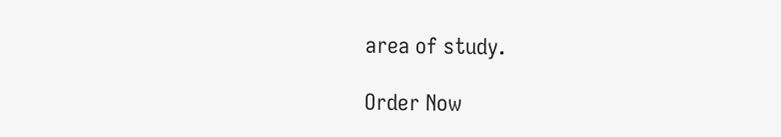area of study.

Order Now